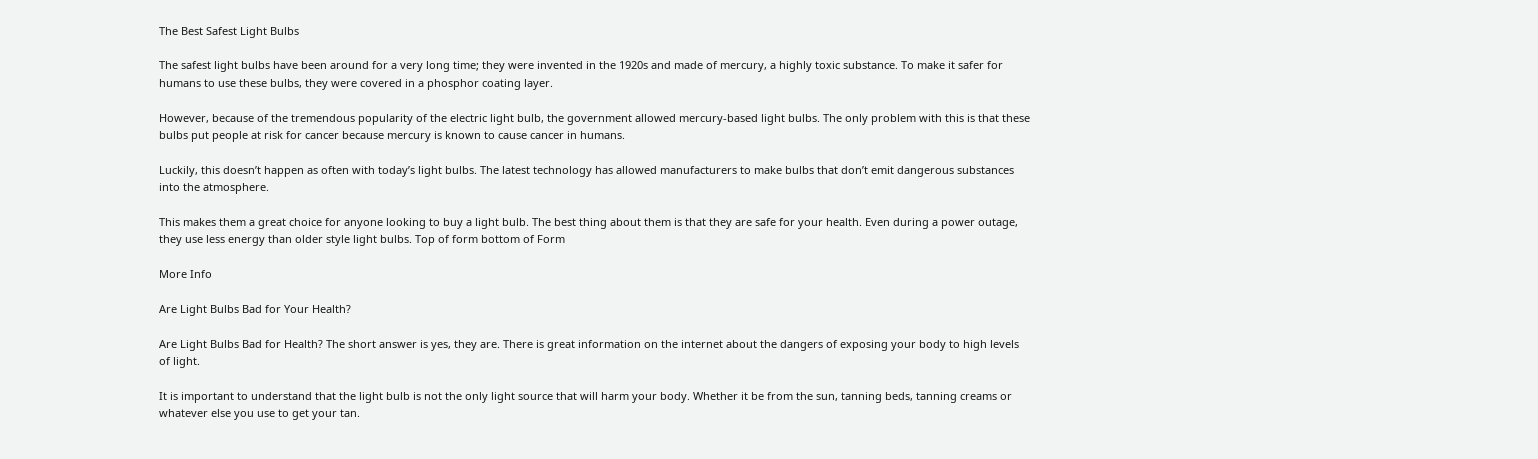The Best Safest Light Bulbs

The safest light bulbs have been around for a very long time; they were invented in the 1920s and made of mercury, a highly toxic substance. To make it safer for humans to use these bulbs, they were covered in a phosphor coating layer.

However, because of the tremendous popularity of the electric light bulb, the government allowed mercury-based light bulbs. The only problem with this is that these bulbs put people at risk for cancer because mercury is known to cause cancer in humans.

Luckily, this doesn’t happen as often with today’s light bulbs. The latest technology has allowed manufacturers to make bulbs that don’t emit dangerous substances into the atmosphere.

This makes them a great choice for anyone looking to buy a light bulb. The best thing about them is that they are safe for your health. Even during a power outage, they use less energy than older style light bulbs. Top of form bottom of Form

More Info

Are Light Bulbs Bad for Your Health?

Are Light Bulbs Bad for Health? The short answer is yes, they are. There is great information on the internet about the dangers of exposing your body to high levels of light.

It is important to understand that the light bulb is not the only light source that will harm your body. Whether it be from the sun, tanning beds, tanning creams or whatever else you use to get your tan.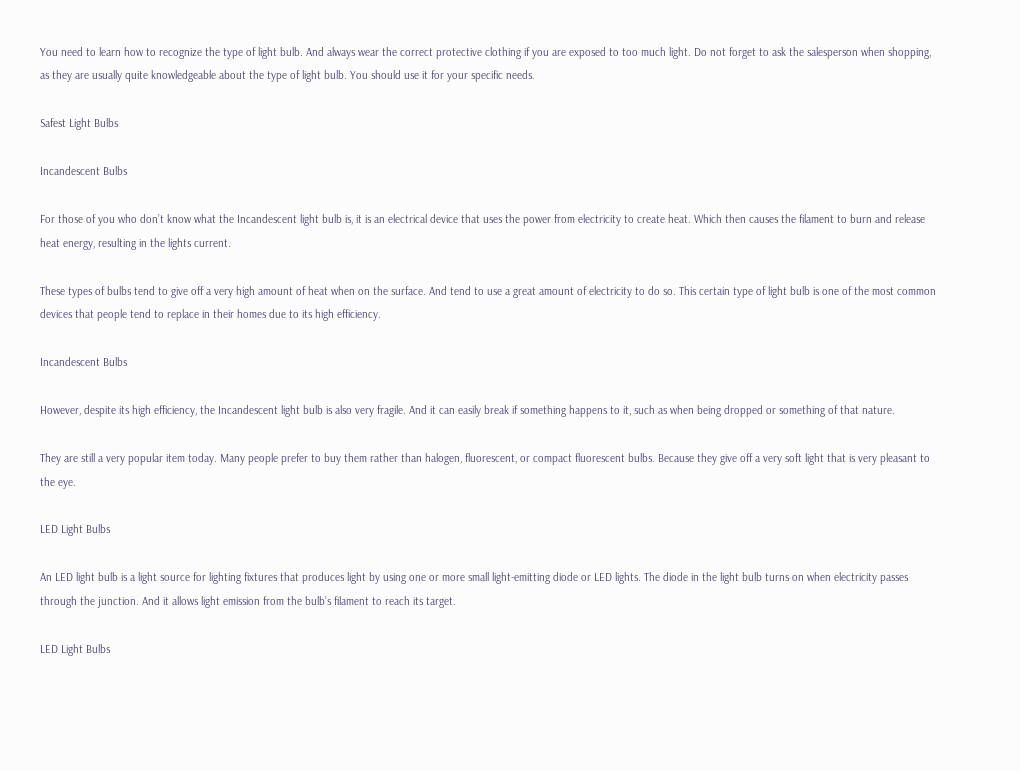You need to learn how to recognize the type of light bulb. And always wear the correct protective clothing if you are exposed to too much light. Do not forget to ask the salesperson when shopping, as they are usually quite knowledgeable about the type of light bulb. You should use it for your specific needs.

Safest Light Bulbs

Incandescent Bulbs

For those of you who don’t know what the Incandescent light bulb is, it is an electrical device that uses the power from electricity to create heat. Which then causes the filament to burn and release heat energy, resulting in the lights current.

These types of bulbs tend to give off a very high amount of heat when on the surface. And tend to use a great amount of electricity to do so. This certain type of light bulb is one of the most common devices that people tend to replace in their homes due to its high efficiency.

Incandescent Bulbs

However, despite its high efficiency, the Incandescent light bulb is also very fragile. And it can easily break if something happens to it, such as when being dropped or something of that nature.

They are still a very popular item today. Many people prefer to buy them rather than halogen, fluorescent, or compact fluorescent bulbs. Because they give off a very soft light that is very pleasant to the eye.

LED Light Bulbs

An LED light bulb is a light source for lighting fixtures that produces light by using one or more small light-emitting diode or LED lights. The diode in the light bulb turns on when electricity passes through the junction. And it allows light emission from the bulb’s filament to reach its target.

LED Light Bulbs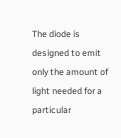The diode is designed to emit only the amount of light needed for a particular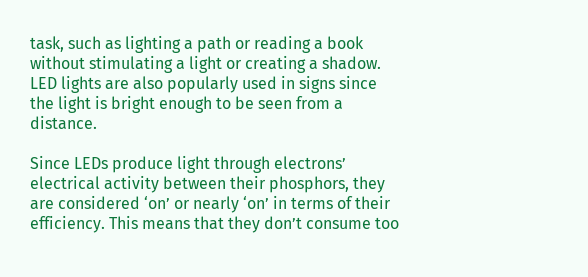task, such as lighting a path or reading a book without stimulating a light or creating a shadow. LED lights are also popularly used in signs since the light is bright enough to be seen from a distance.

Since LEDs produce light through electrons’ electrical activity between their phosphors, they are considered ‘on’ or nearly ‘on’ in terms of their efficiency. This means that they don’t consume too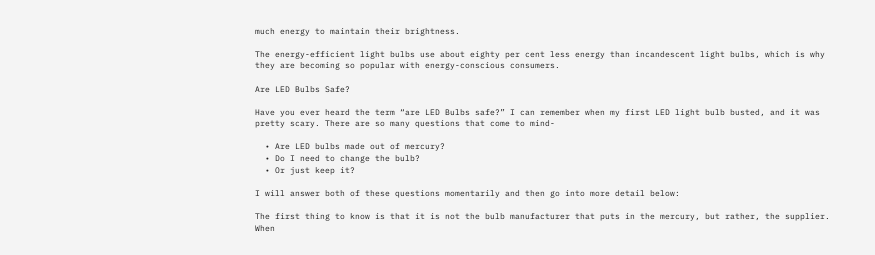much energy to maintain their brightness.

The energy-efficient light bulbs use about eighty per cent less energy than incandescent light bulbs, which is why they are becoming so popular with energy-conscious consumers.

Are LED Bulbs Safe?

Have you ever heard the term “are LED Bulbs safe?” I can remember when my first LED light bulb busted, and it was pretty scary. There are so many questions that come to mind-

  • Are LED bulbs made out of mercury?
  • Do I need to change the bulb?
  • Or just keep it?

I will answer both of these questions momentarily and then go into more detail below:

The first thing to know is that it is not the bulb manufacturer that puts in the mercury, but rather, the supplier. When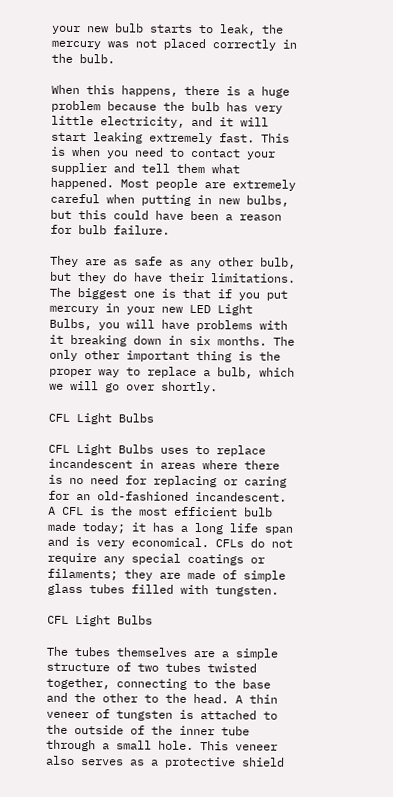your new bulb starts to leak, the mercury was not placed correctly in the bulb.

When this happens, there is a huge problem because the bulb has very little electricity, and it will start leaking extremely fast. This is when you need to contact your supplier and tell them what happened. Most people are extremely careful when putting in new bulbs, but this could have been a reason for bulb failure.

They are as safe as any other bulb, but they do have their limitations. The biggest one is that if you put mercury in your new LED Light Bulbs, you will have problems with it breaking down in six months. The only other important thing is the proper way to replace a bulb, which we will go over shortly.

CFL Light Bulbs

CFL Light Bulbs uses to replace incandescent in areas where there is no need for replacing or caring for an old-fashioned incandescent. A CFL is the most efficient bulb made today; it has a long life span and is very economical. CFLs do not require any special coatings or filaments; they are made of simple glass tubes filled with tungsten.

CFL Light Bulbs

The tubes themselves are a simple structure of two tubes twisted together, connecting to the base and the other to the head. A thin veneer of tungsten is attached to the outside of the inner tube through a small hole. This veneer also serves as a protective shield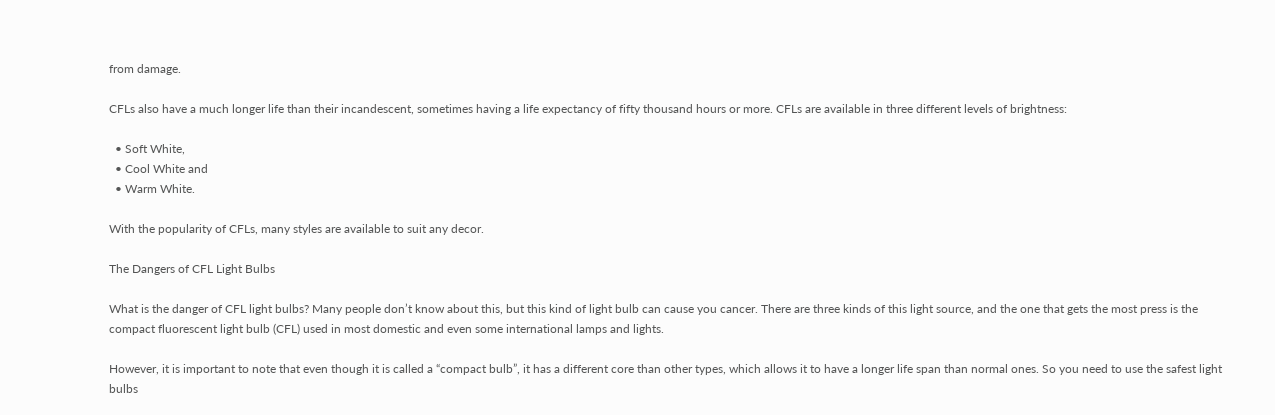from damage.

CFLs also have a much longer life than their incandescent, sometimes having a life expectancy of fifty thousand hours or more. CFLs are available in three different levels of brightness:

  • Soft White,
  • Cool White and
  • Warm White.

With the popularity of CFLs, many styles are available to suit any decor.

The Dangers of CFL Light Bulbs

What is the danger of CFL light bulbs? Many people don’t know about this, but this kind of light bulb can cause you cancer. There are three kinds of this light source, and the one that gets the most press is the compact fluorescent light bulb (CFL) used in most domestic and even some international lamps and lights.

However, it is important to note that even though it is called a “compact bulb”, it has a different core than other types, which allows it to have a longer life span than normal ones. So you need to use the safest light bulbs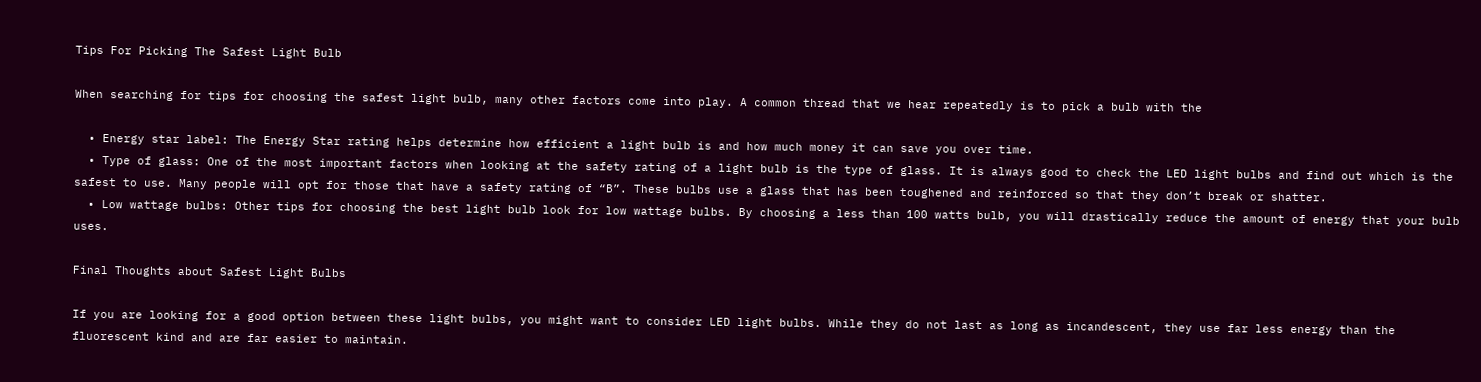Tips For Picking The Safest Light Bulb

When searching for tips for choosing the safest light bulb, many other factors come into play. A common thread that we hear repeatedly is to pick a bulb with the

  • Energy star label: The Energy Star rating helps determine how efficient a light bulb is and how much money it can save you over time.
  • Type of glass: One of the most important factors when looking at the safety rating of a light bulb is the type of glass. It is always good to check the LED light bulbs and find out which is the safest to use. Many people will opt for those that have a safety rating of “B”. These bulbs use a glass that has been toughened and reinforced so that they don’t break or shatter.
  • Low wattage bulbs: Other tips for choosing the best light bulb look for low wattage bulbs. By choosing a less than 100 watts bulb, you will drastically reduce the amount of energy that your bulb uses.

Final Thoughts about Safest Light Bulbs

If you are looking for a good option between these light bulbs, you might want to consider LED light bulbs. While they do not last as long as incandescent, they use far less energy than the fluorescent kind and are far easier to maintain.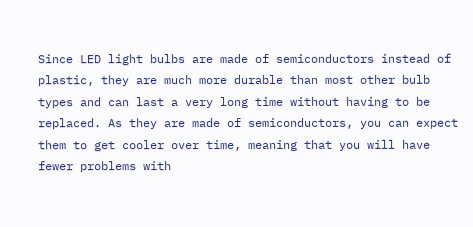Since LED light bulbs are made of semiconductors instead of plastic, they are much more durable than most other bulb types and can last a very long time without having to be replaced. As they are made of semiconductors, you can expect them to get cooler over time, meaning that you will have fewer problems with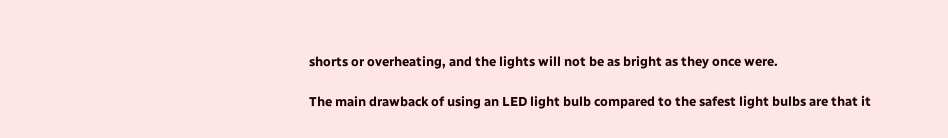shorts or overheating, and the lights will not be as bright as they once were.

The main drawback of using an LED light bulb compared to the safest light bulbs are that it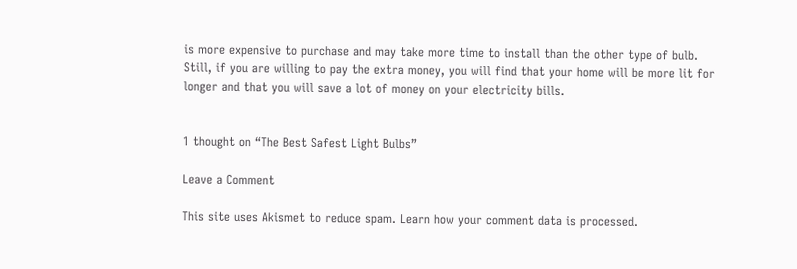is more expensive to purchase and may take more time to install than the other type of bulb. Still, if you are willing to pay the extra money, you will find that your home will be more lit for longer and that you will save a lot of money on your electricity bills.


1 thought on “The Best Safest Light Bulbs”

Leave a Comment

This site uses Akismet to reduce spam. Learn how your comment data is processed.